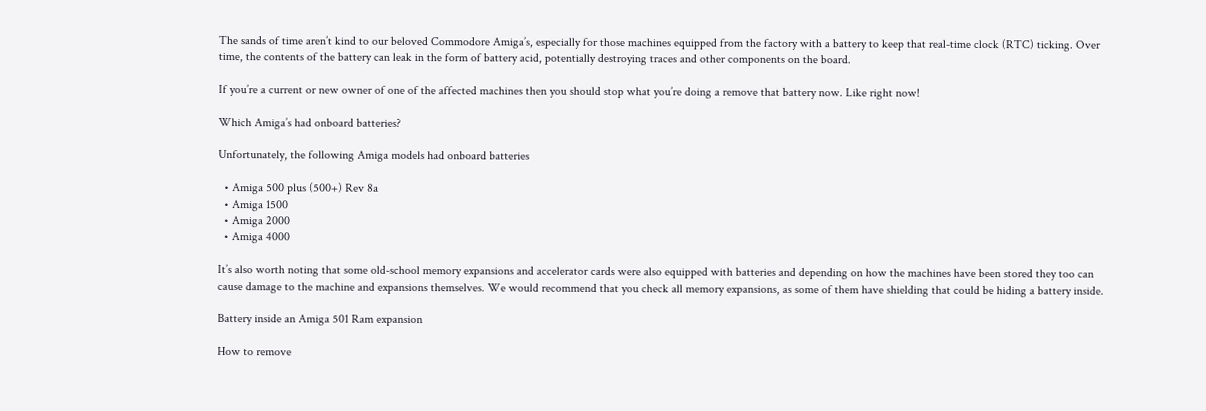The sands of time aren’t kind to our beloved Commodore Amiga’s, especially for those machines equipped from the factory with a battery to keep that real-time clock (RTC) ticking. Over time, the contents of the battery can leak in the form of battery acid, potentially destroying traces and other components on the board.

If you’re a current or new owner of one of the affected machines then you should stop what you’re doing a remove that battery now. Like right now!

Which Amiga’s had onboard batteries?

Unfortunately, the following Amiga models had onboard batteries

  • Amiga 500 plus (500+) Rev 8a
  • Amiga 1500
  • Amiga 2000
  • Amiga 4000

It’s also worth noting that some old-school memory expansions and accelerator cards were also equipped with batteries and depending on how the machines have been stored they too can cause damage to the machine and expansions themselves. We would recommend that you check all memory expansions, as some of them have shielding that could be hiding a battery inside.

Battery inside an Amiga 501 Ram expansion

How to remove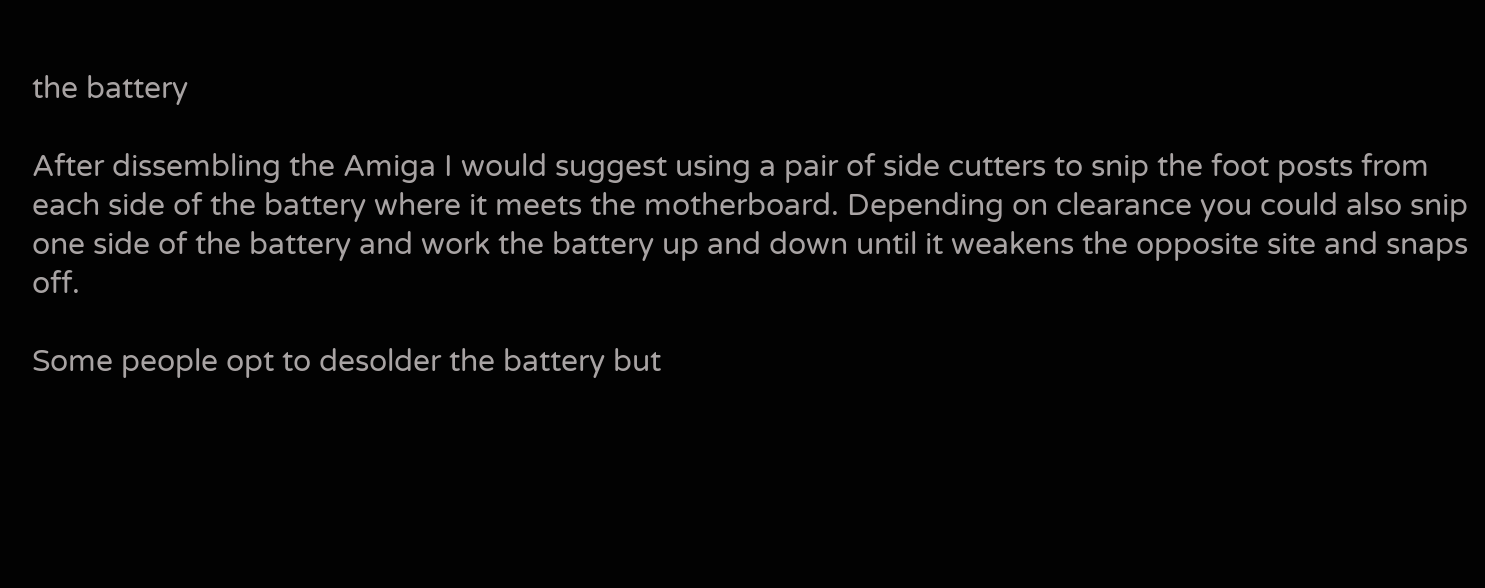the battery

After dissembling the Amiga I would suggest using a pair of side cutters to snip the foot posts from each side of the battery where it meets the motherboard. Depending on clearance you could also snip one side of the battery and work the battery up and down until it weakens the opposite site and snaps off.

Some people opt to desolder the battery but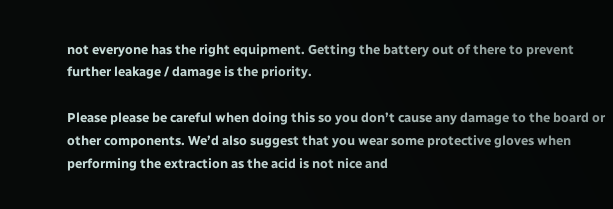not everyone has the right equipment. Getting the battery out of there to prevent further leakage / damage is the priority.

Please please be careful when doing this so you don’t cause any damage to the board or other components. We’d also suggest that you wear some protective gloves when performing the extraction as the acid is not nice and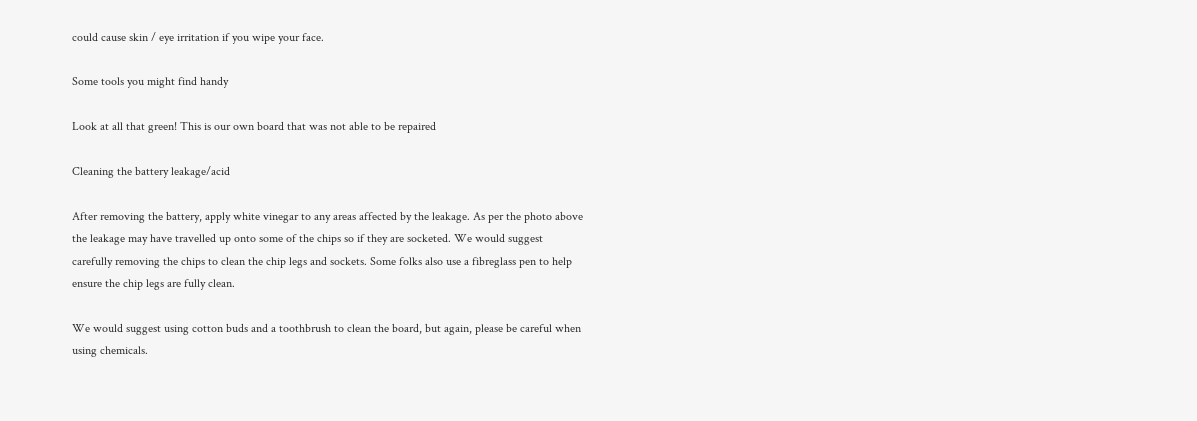could cause skin / eye irritation if you wipe your face.

Some tools you might find handy

Look at all that green! This is our own board that was not able to be repaired

Cleaning the battery leakage/acid

After removing the battery, apply white vinegar to any areas affected by the leakage. As per the photo above the leakage may have travelled up onto some of the chips so if they are socketed. We would suggest carefully removing the chips to clean the chip legs and sockets. Some folks also use a fibreglass pen to help ensure the chip legs are fully clean.

We would suggest using cotton buds and a toothbrush to clean the board, but again, please be careful when using chemicals.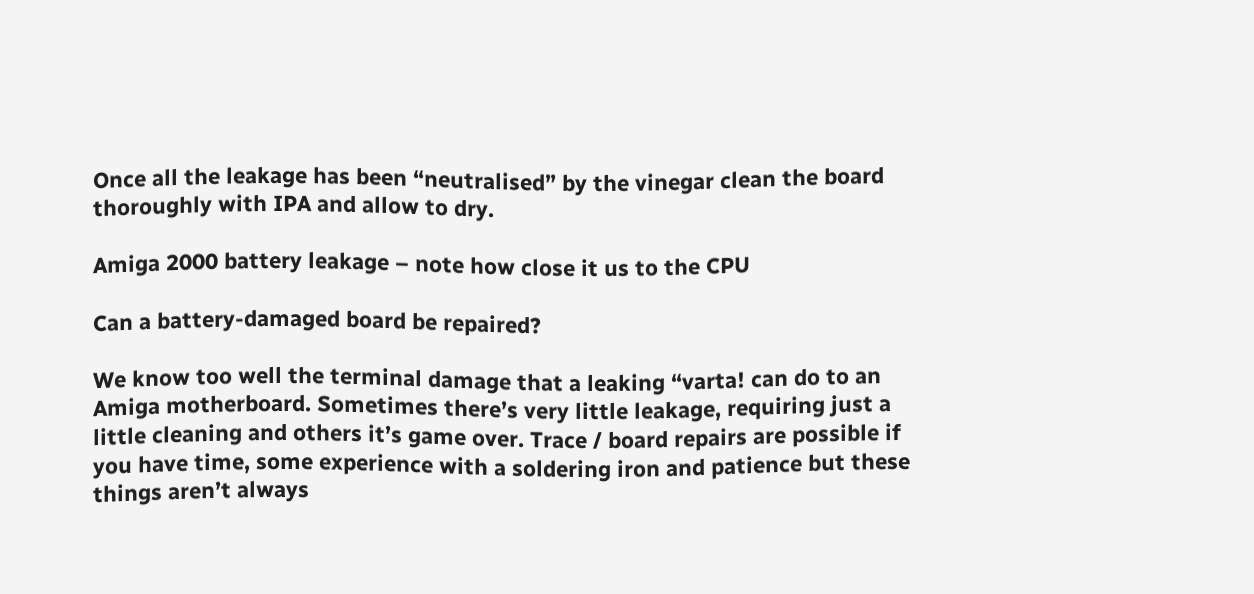Once all the leakage has been “neutralised” by the vinegar clean the board thoroughly with IPA and allow to dry.

Amiga 2000 battery leakage – note how close it us to the CPU

Can a battery-damaged board be repaired?

We know too well the terminal damage that a leaking “varta! can do to an Amiga motherboard. Sometimes there’s very little leakage, requiring just a little cleaning and others it’s game over. Trace / board repairs are possible if you have time, some experience with a soldering iron and patience but these things aren’t always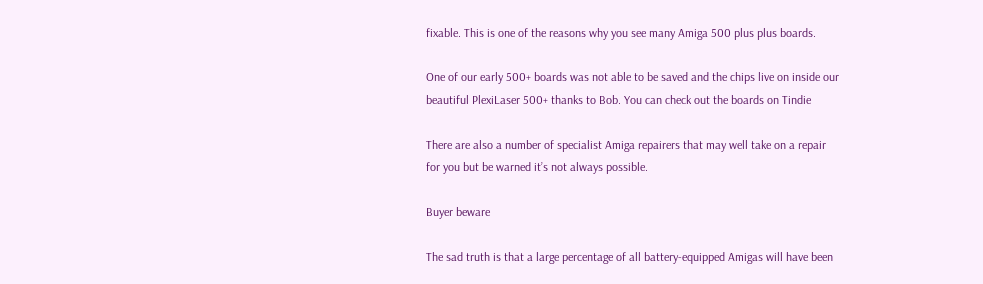fixable. This is one of the reasons why you see many Amiga 500 plus plus boards.

One of our early 500+ boards was not able to be saved and the chips live on inside our beautiful PlexiLaser 500+ thanks to Bob. You can check out the boards on Tindie

There are also a number of specialist Amiga repairers that may well take on a repair for you but be warned it’s not always possible.

Buyer beware

The sad truth is that a large percentage of all battery-equipped Amigas will have been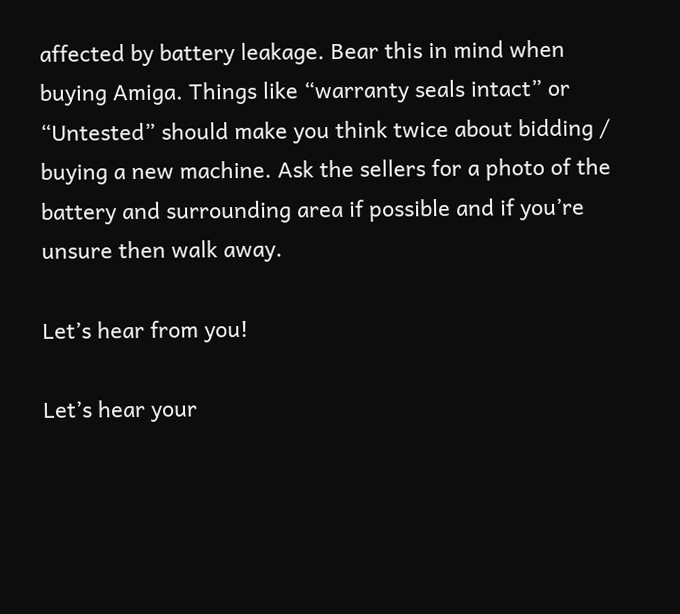affected by battery leakage. Bear this in mind when buying Amiga. Things like “warranty seals intact” or “Untested” should make you think twice about bidding / buying a new machine. Ask the sellers for a photo of the battery and surrounding area if possible and if you’re unsure then walk away.

Let’s hear from you!

Let’s hear your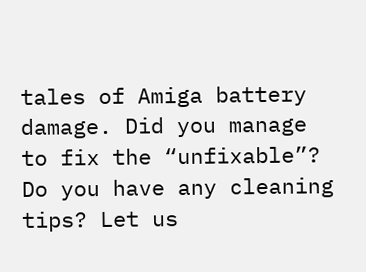tales of Amiga battery damage. Did you manage to fix the “unfixable”? Do you have any cleaning tips? Let us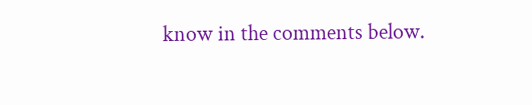know in the comments below.